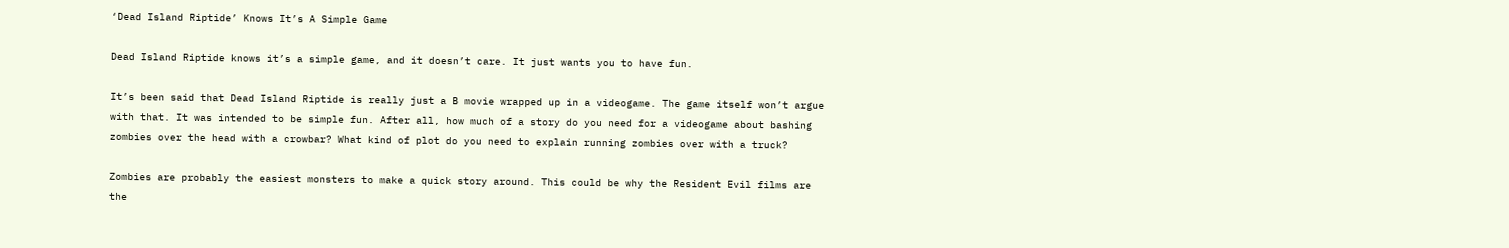‘Dead Island Riptide’ Knows It’s A Simple Game

Dead Island Riptide knows it’s a simple game, and it doesn’t care. It just wants you to have fun.

It’s been said that Dead Island Riptide is really just a B movie wrapped up in a videogame. The game itself won’t argue with that. It was intended to be simple fun. After all, how much of a story do you need for a videogame about bashing zombies over the head with a crowbar? What kind of plot do you need to explain running zombies over with a truck?

Zombies are probably the easiest monsters to make a quick story around. This could be why the Resident Evil films are the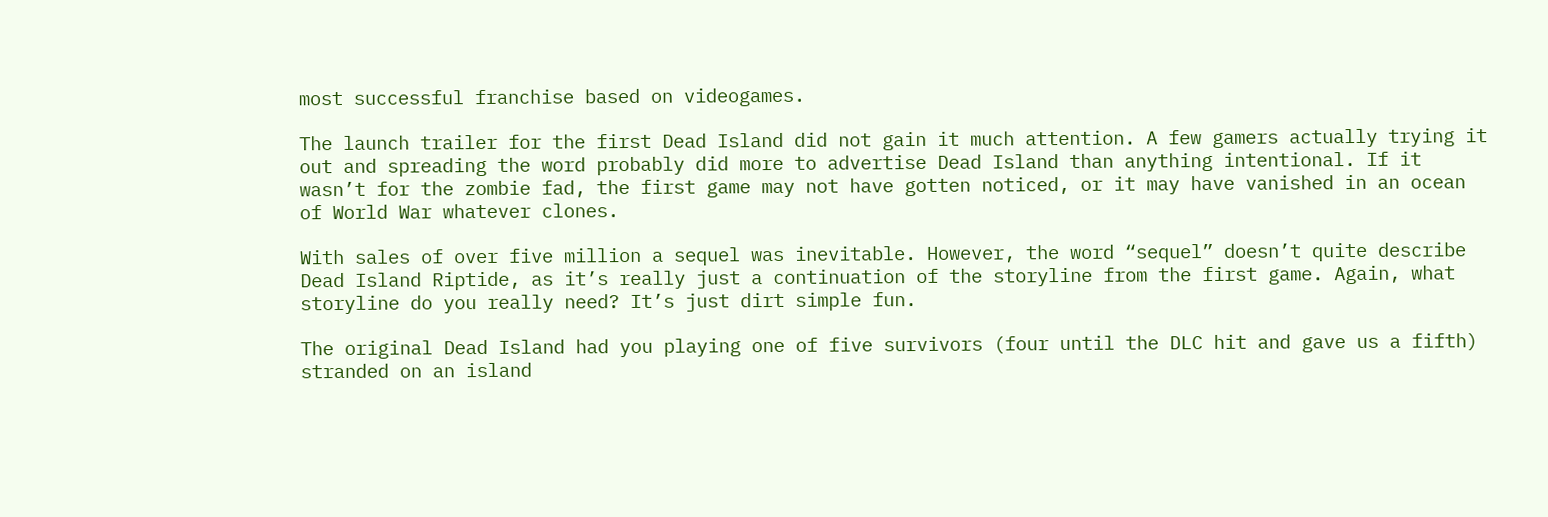most successful franchise based on videogames.

The launch trailer for the first Dead Island did not gain it much attention. A few gamers actually trying it out and spreading the word probably did more to advertise Dead Island than anything intentional. If it wasn’t for the zombie fad, the first game may not have gotten noticed, or it may have vanished in an ocean of World War whatever clones.

With sales of over five million a sequel was inevitable. However, the word “sequel” doesn’t quite describe Dead Island Riptide, as it’s really just a continuation of the storyline from the first game. Again, what storyline do you really need? It’s just dirt simple fun.

The original Dead Island had you playing one of five survivors (four until the DLC hit and gave us a fifth) stranded on an island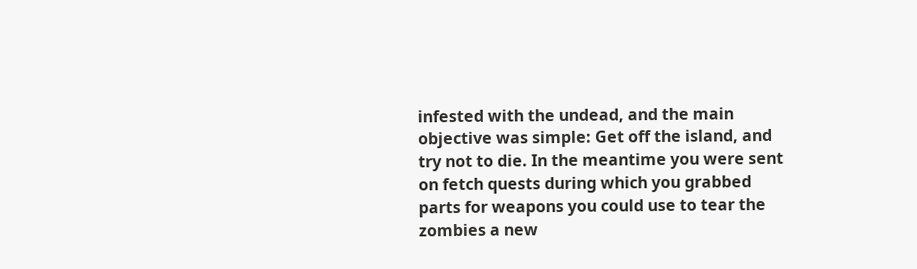infested with the undead, and the main objective was simple: Get off the island, and try not to die. In the meantime you were sent on fetch quests during which you grabbed parts for weapons you could use to tear the zombies a new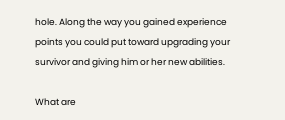hole. Along the way you gained experience points you could put toward upgrading your survivor and giving him or her new abilities.

What are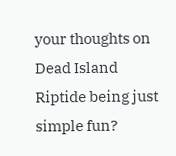your thoughts on Dead Island Riptide being just simple fun?